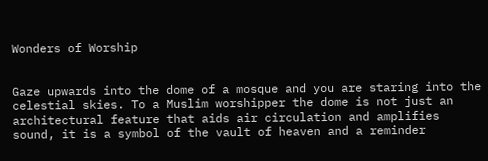Wonders of Worship


Gaze upwards into the dome of a mosque and you are staring into the celestial skies. To a Muslim worshipper the dome is not just an architectural feature that aids air circulation and amplifies sound, it is a symbol of the vault of heaven and a reminder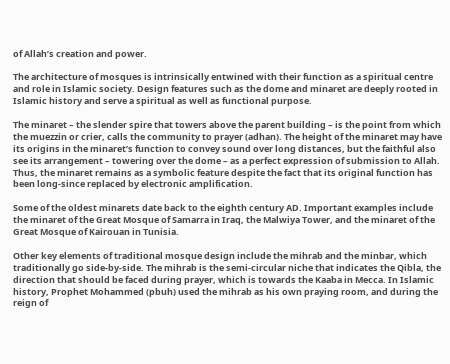of Allah’s creation and power.

The architecture of mosques is intrinsically entwined with their function as a spiritual centre and role in Islamic society. Design features such as the dome and minaret are deeply rooted in Islamic history and serve a spiritual as well as functional purpose.

The minaret – the slender spire that towers above the parent building – is the point from which the muezzin or crier, calls the community to prayer (adhan). The height of the minaret may have its origins in the minaret’s function to convey sound over long distances, but the faithful also see its arrangement – towering over the dome – as a perfect expression of submission to Allah. Thus, the minaret remains as a symbolic feature despite the fact that its original function has been long-since replaced by electronic amplification.

Some of the oldest minarets date back to the eighth century AD. Important examples include the minaret of the Great Mosque of Samarra in Iraq, the Malwiya Tower, and the minaret of the Great Mosque of Kairouan in Tunisia.

Other key elements of traditional mosque design include the mihrab and the minbar, which traditionally go side-by-side. The mihrab is the semi-circular niche that indicates the Qibla, the direction that should be faced during prayer, which is towards the Kaaba in Mecca. In Islamic history, Prophet Mohammed (pbuh) used the mihrab as his own praying room, and during the reign of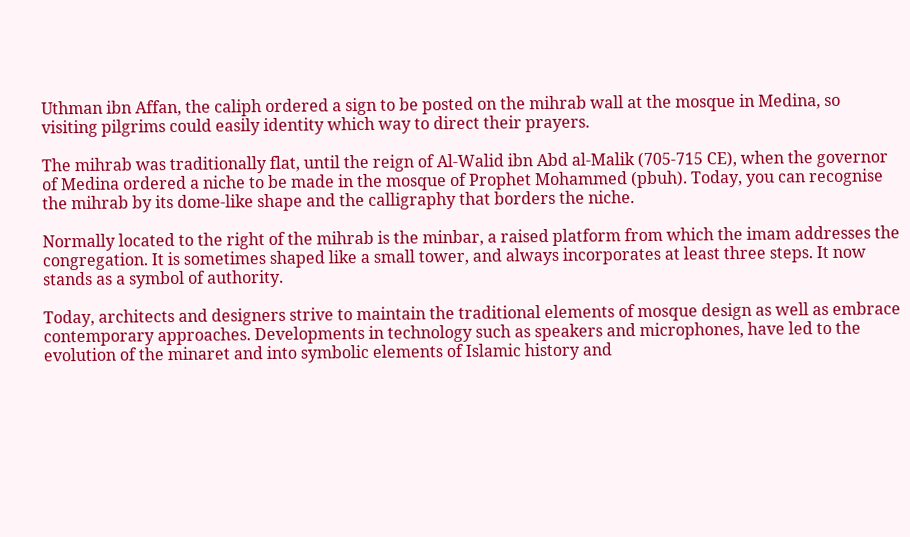Uthman ibn Affan, the caliph ordered a sign to be posted on the mihrab wall at the mosque in Medina, so visiting pilgrims could easily identity which way to direct their prayers.

The mihrab was traditionally flat, until the reign of Al-Walid ibn Abd al-Malik (705-715 CE), when the governor of Medina ordered a niche to be made in the mosque of Prophet Mohammed (pbuh). Today, you can recognise the mihrab by its dome-like shape and the calligraphy that borders the niche.

Normally located to the right of the mihrab is the minbar, a raised platform from which the imam addresses the congregation. It is sometimes shaped like a small tower, and always incorporates at least three steps. It now stands as a symbol of authority.

Today, architects and designers strive to maintain the traditional elements of mosque design as well as embrace contemporary approaches. Developments in technology such as speakers and microphones, have led to the evolution of the minaret and into symbolic elements of Islamic history and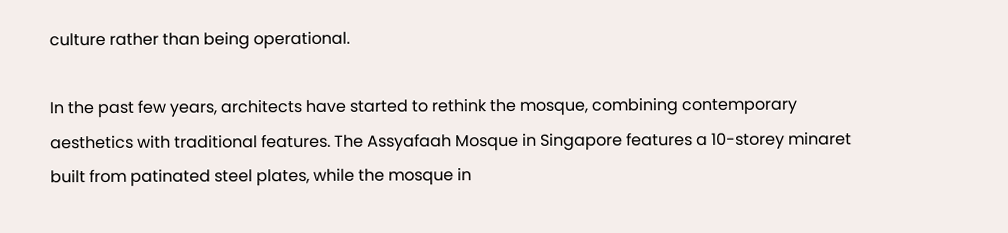culture rather than being operational.

In the past few years, architects have started to rethink the mosque, combining contemporary aesthetics with traditional features. The Assyafaah Mosque in Singapore features a 10-storey minaret built from patinated steel plates, while the mosque in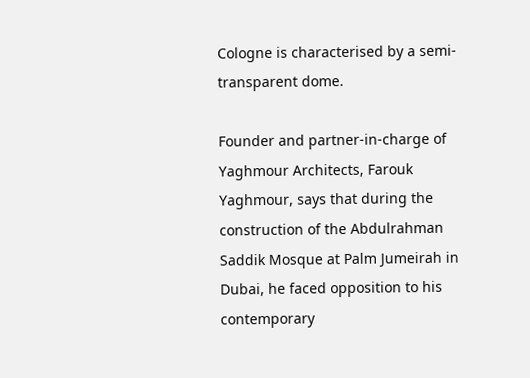Cologne is characterised by a semi-transparent dome.

Founder and partner-in-charge of Yaghmour Architects, Farouk Yaghmour, says that during the construction of the Abdulrahman Saddik Mosque at Palm Jumeirah in Dubai, he faced opposition to his contemporary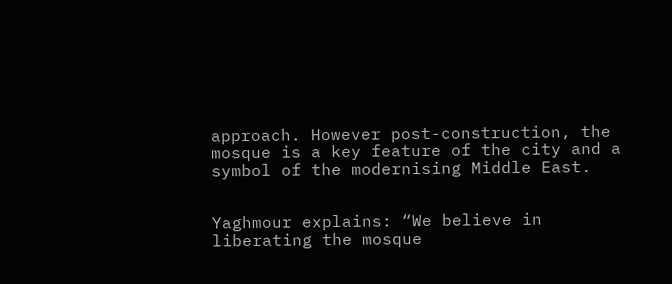approach. However post-construction, the mosque is a key feature of the city and a symbol of the modernising Middle East.


Yaghmour explains: “We believe in liberating the mosque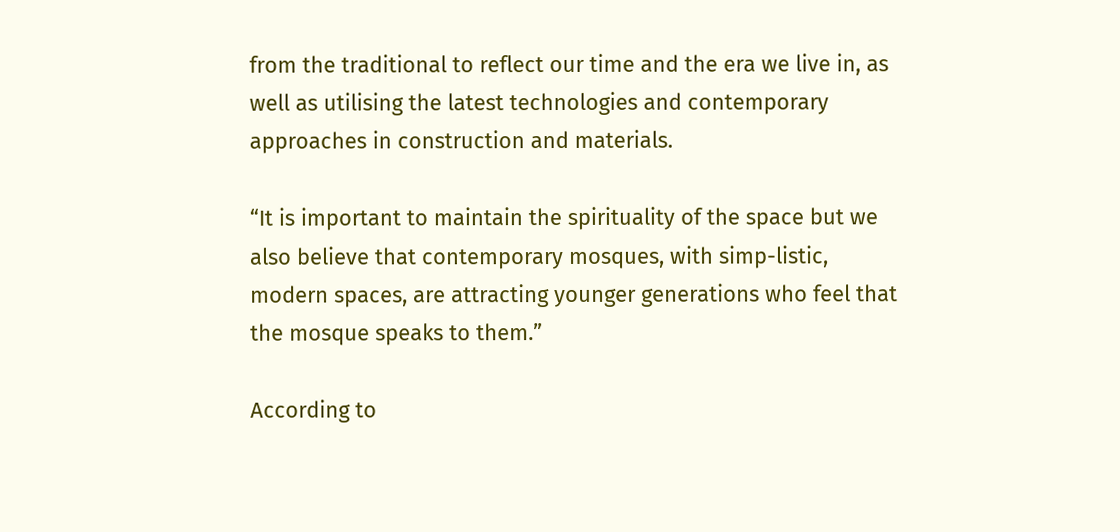from the traditional to reflect our time and the era we live in, as well as utilising the latest technologies and contemporary approaches in construction and materials.

“It is important to maintain the spirituality of the space but we also believe that contemporary mosques, with simp-listic, modern spaces, are attracting younger generations who feel that the mosque speaks to them.”

According to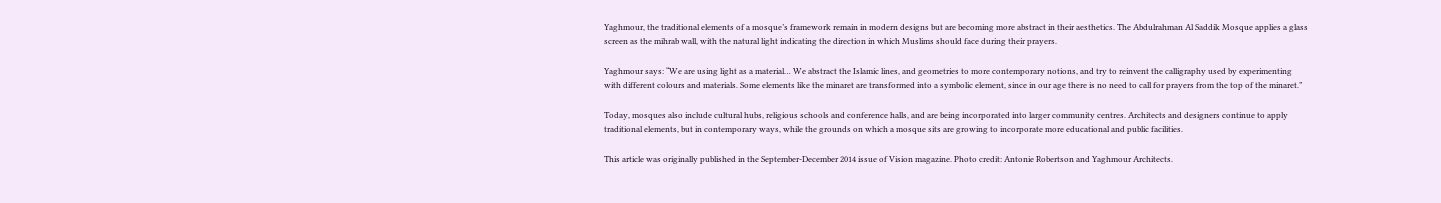Yaghmour, the traditional elements of a mosque’s framework remain in modern designs but are becoming more abstract in their aesthetics. The Abdulrahman Al Saddik Mosque applies a glass screen as the mihrab wall, with the natural light indicating the direction in which Muslims should face during their prayers.

Yaghmour says: “We are using light as a material… We abstract the Islamic lines, and geometries to more contemporary notions, and try to reinvent the calligraphy used by experimenting with different colours and materials. Some elements like the minaret are transformed into a symbolic element, since in our age there is no need to call for prayers from the top of the minaret.”

Today, mosques also include cultural hubs, religious schools and conference halls, and are being incorporated into larger community centres. Architects and designers continue to apply traditional elements, but in contemporary ways, while the grounds on which a mosque sits are growing to incorporate more educational and public facilities.

This article was originally published in the September-December 2014 issue of Vision magazine. Photo credit: Antonie Robertson and Yaghmour Architects.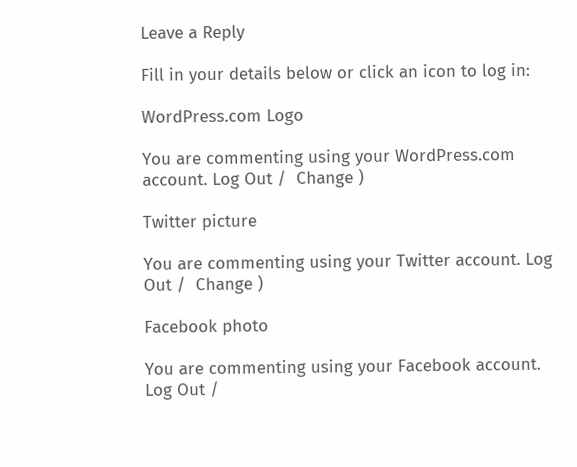Leave a Reply

Fill in your details below or click an icon to log in:

WordPress.com Logo

You are commenting using your WordPress.com account. Log Out /  Change )

Twitter picture

You are commenting using your Twitter account. Log Out /  Change )

Facebook photo

You are commenting using your Facebook account. Log Out /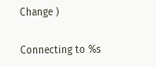Change )

Connecting to %s